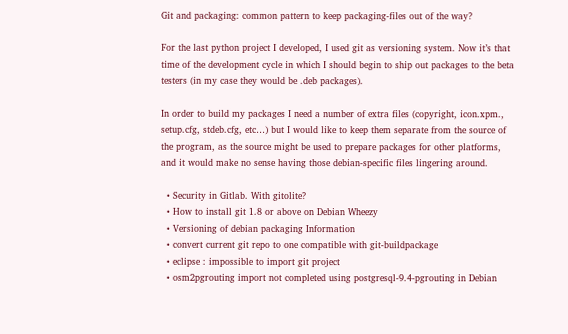Git and packaging: common pattern to keep packaging-files out of the way?

For the last python project I developed, I used git as versioning system. Now it’s that time of the development cycle in which I should begin to ship out packages to the beta testers (in my case they would be .deb packages).

In order to build my packages I need a number of extra files (copyright, icon.xpm., setup.cfg, stdeb.cfg, etc…) but I would like to keep them separate from the source of the program, as the source might be used to prepare packages for other platforms, and it would make no sense having those debian-specific files lingering around.

  • Security in Gitlab. With gitolite?
  • How to install git 1.8 or above on Debian Wheezy
  • Versioning of debian packaging Information
  • convert current git repo to one compatible with git-buildpackage
  • eclipse : impossible to import git project
  • osm2pgrouting import not completed using postgresql-9.4-pgrouting in Debian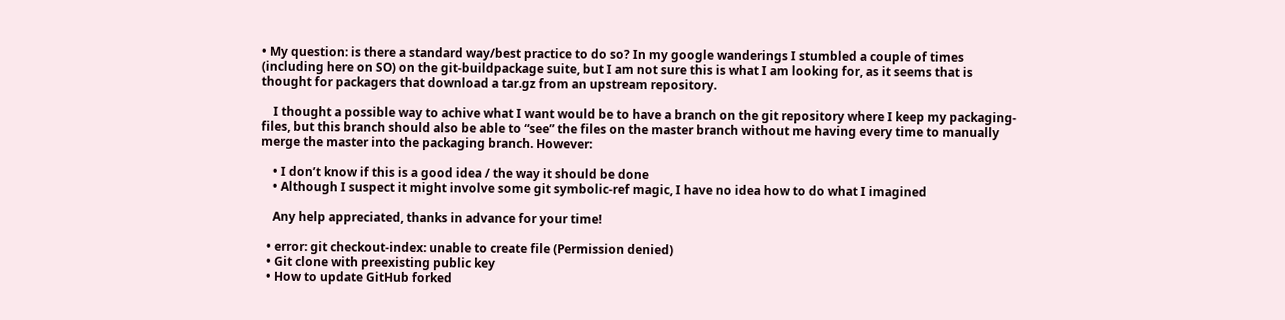• My question: is there a standard way/best practice to do so? In my google wanderings I stumbled a couple of times (including here on SO) on the git-buildpackage suite, but I am not sure this is what I am looking for, as it seems that is thought for packagers that download a tar.gz from an upstream repository.

    I thought a possible way to achive what I want would be to have a branch on the git repository where I keep my packaging-files, but this branch should also be able to “see” the files on the master branch without me having every time to manually merge the master into the packaging branch. However:

    • I don’t know if this is a good idea / the way it should be done
    • Although I suspect it might involve some git symbolic-ref magic, I have no idea how to do what I imagined

    Any help appreciated, thanks in advance for your time!

  • error: git checkout-index: unable to create file (Permission denied)
  • Git clone with preexisting public key
  • How to update GitHub forked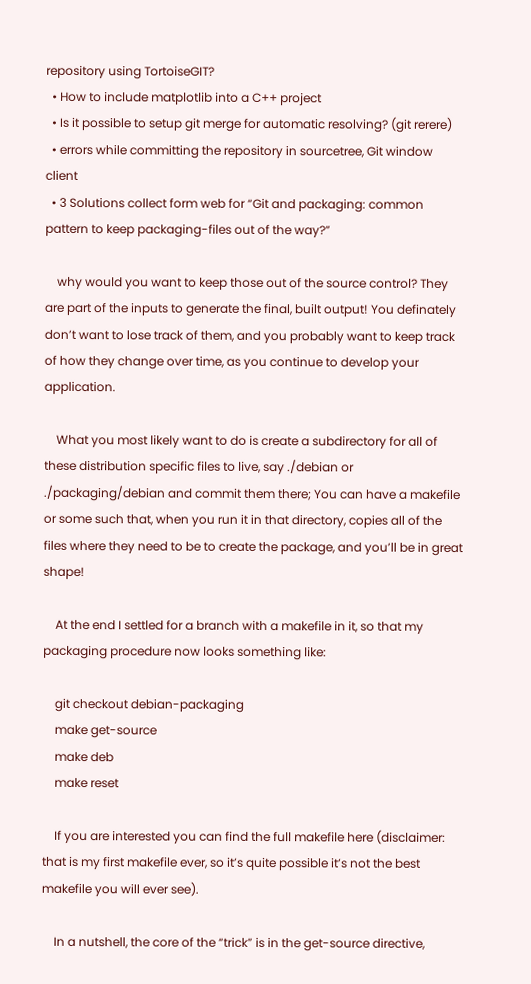repository using TortoiseGIT?
  • How to include matplotlib into a C++ project
  • Is it possible to setup git merge for automatic resolving? (git rerere)
  • errors while committing the repository in sourcetree, Git window client
  • 3 Solutions collect form web for “Git and packaging: common pattern to keep packaging-files out of the way?”

    why would you want to keep those out of the source control? They are part of the inputs to generate the final, built output! You definately don’t want to lose track of them, and you probably want to keep track of how they change over time, as you continue to develop your application.

    What you most likely want to do is create a subdirectory for all of these distribution specific files to live, say ./debian or ./packaging/debian and commit them there; You can have a makefile or some such that, when you run it in that directory, copies all of the files where they need to be to create the package, and you’ll be in great shape!

    At the end I settled for a branch with a makefile in it, so that my packaging procedure now looks something like:

    git checkout debian-packaging
    make get-source
    make deb
    make reset

    If you are interested you can find the full makefile here (disclaimer: that is my first makefile ever, so it’s quite possible it’s not the best makefile you will ever see).

    In a nutshell, the core of the “trick” is in the get-source directive,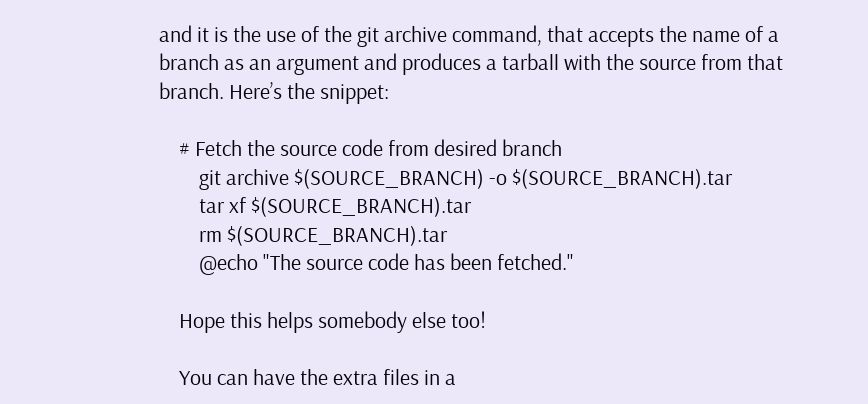and it is the use of the git archive command, that accepts the name of a branch as an argument and produces a tarball with the source from that branch. Here’s the snippet:

    # Fetch the source code from desired branch
        git archive $(SOURCE_BRANCH) -o $(SOURCE_BRANCH).tar
        tar xf $(SOURCE_BRANCH).tar
        rm $(SOURCE_BRANCH).tar
        @echo "The source code has been fetched."

    Hope this helps somebody else too!

    You can have the extra files in a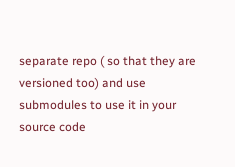separate repo ( so that they are versioned too) and use submodules to use it in your source code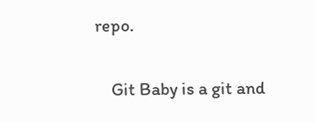repo.

    Git Baby is a git and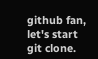github fan, let's start git clone.